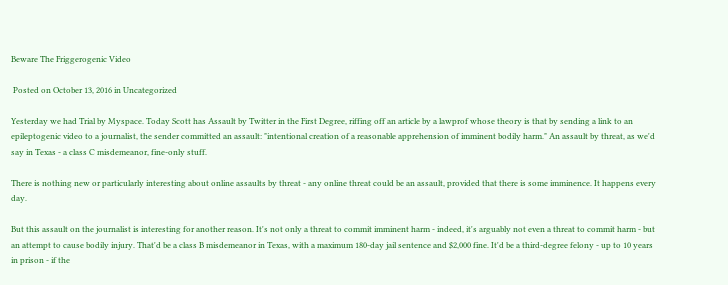Beware The Friggerogenic Video

 Posted on October 13, 2016 in Uncategorized

Yesterday we had Trial by Myspace. Today Scott has Assault by Twitter in the First Degree, riffing off an article by a lawprof whose theory is that by sending a link to an epileptogenic video to a journalist, the sender committed an assault: "intentional creation of a reasonable apprehension of imminent bodily harm." An assault by threat, as we'd say in Texas - a class C misdemeanor, fine-only stuff.

There is nothing new or particularly interesting about online assaults by threat - any online threat could be an assault, provided that there is some imminence. It happens every day.

But this assault on the journalist is interesting for another reason. It's not only a threat to commit imminent harm - indeed, it's arguably not even a threat to commit harm - but an attempt to cause bodily injury. That'd be a class B misdemeanor in Texas, with a maximum 180-day jail sentence and $2,000 fine. It'd be a third-degree felony - up to 10 years in prison - if the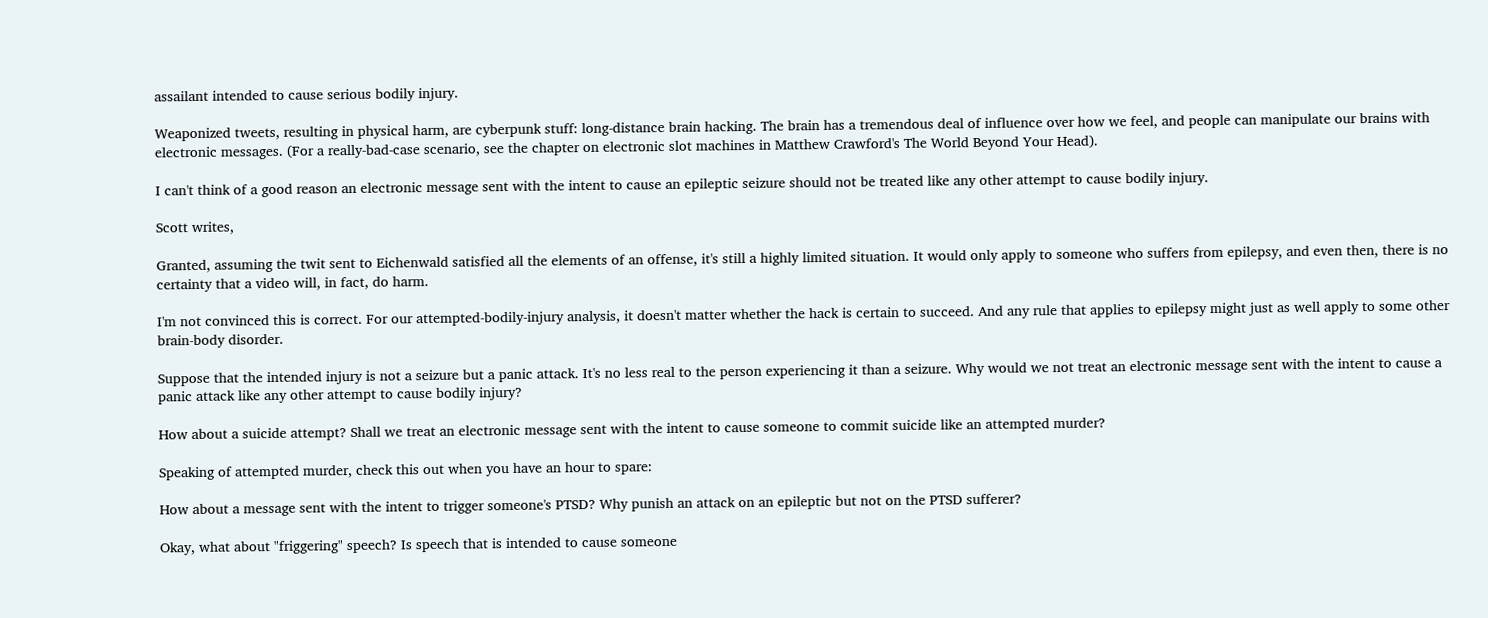assailant intended to cause serious bodily injury.

Weaponized tweets, resulting in physical harm, are cyberpunk stuff: long-distance brain hacking. The brain has a tremendous deal of influence over how we feel, and people can manipulate our brains with electronic messages. (For a really-bad-case scenario, see the chapter on electronic slot machines in Matthew Crawford's The World Beyond Your Head).

I can't think of a good reason an electronic message sent with the intent to cause an epileptic seizure should not be treated like any other attempt to cause bodily injury.

Scott writes,

Granted, assuming the twit sent to Eichenwald satisfied all the elements of an offense, it's still a highly limited situation. It would only apply to someone who suffers from epilepsy, and even then, there is no certainty that a video will, in fact, do harm.

I'm not convinced this is correct. For our attempted-bodily-injury analysis, it doesn't matter whether the hack is certain to succeed. And any rule that applies to epilepsy might just as well apply to some other brain-body disorder.

Suppose that the intended injury is not a seizure but a panic attack. It's no less real to the person experiencing it than a seizure. Why would we not treat an electronic message sent with the intent to cause a panic attack like any other attempt to cause bodily injury?

How about a suicide attempt? Shall we treat an electronic message sent with the intent to cause someone to commit suicide like an attempted murder?

Speaking of attempted murder, check this out when you have an hour to spare:

How about a message sent with the intent to trigger someone's PTSD? Why punish an attack on an epileptic but not on the PTSD sufferer?

Okay, what about "friggering" speech? Is speech that is intended to cause someone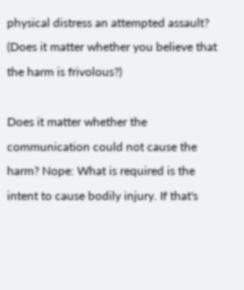physical distress an attempted assault? (Does it matter whether you believe that the harm is frivolous?)

Does it matter whether the communication could not cause the harm? Nope: What is required is the intent to cause bodily injury. If that's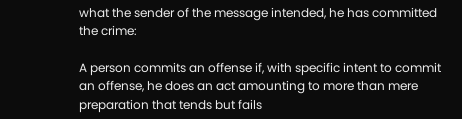what the sender of the message intended, he has committed the crime:

A person commits an offense if, with specific intent to commit an offense, he does an act amounting to more than mere preparation that tends but fails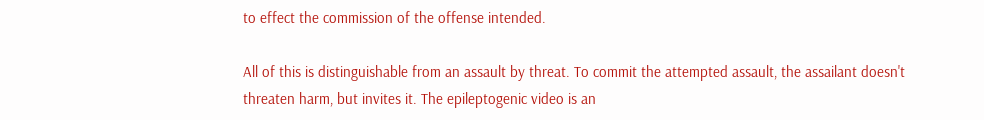to effect the commission of the offense intended.

All of this is distinguishable from an assault by threat. To commit the attempted assault, the assailant doesn't threaten harm, but invites it. The epileptogenic video is an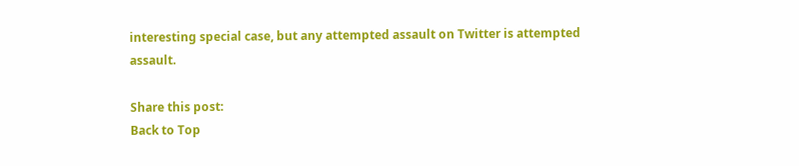interesting special case, but any attempted assault on Twitter is attempted assault.

Share this post:
Back to Top